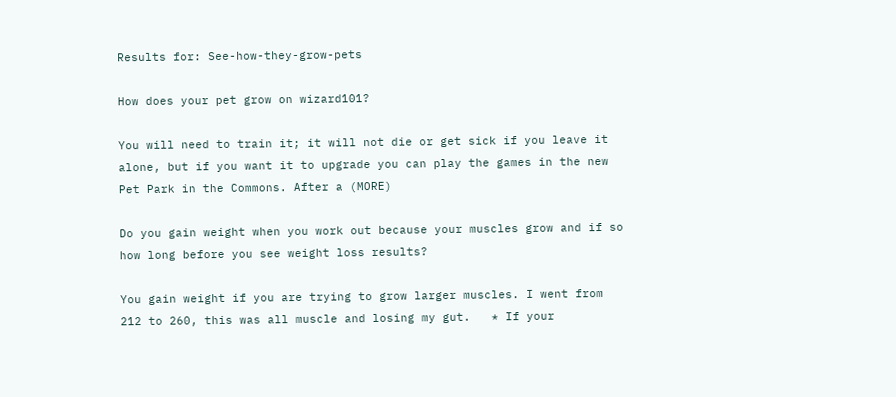Results for: See-how-they-grow-pets

How does your pet grow on wizard101?

You will need to train it; it will not die or get sick if you leave it alone, but if you want it to upgrade you can play the games in the new Pet Park in the Commons. After a (MORE)

Do you gain weight when you work out because your muscles grow and if so how long before you see weight loss results?

You gain weight if you are trying to grow larger muscles. I went from 212 to 260, this was all muscle and losing my gut.   * If your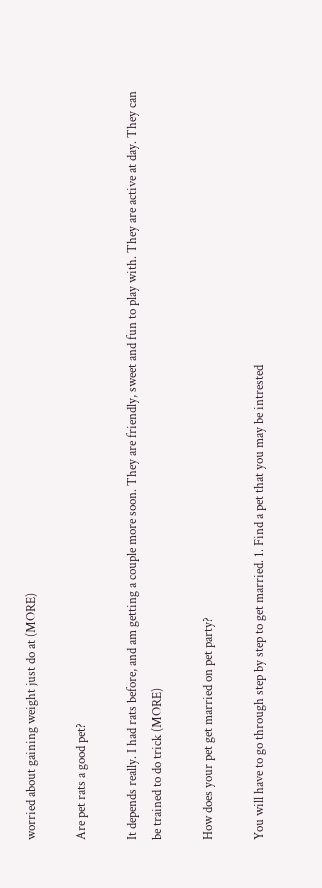worried about gaining weight just do at (MORE)

Are pet rats a good pet?

It depends really. I had rats before, and am getting a couple more soon. They are friendly, sweet and fun to play with. They are active at day. They can be trained to do trick (MORE)

How does your pet get married on pet party?

You will have to go through step by step to get married. 1. Find a pet that you may be intrested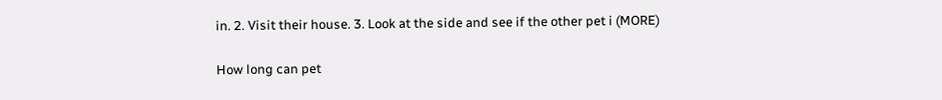in. 2. Visit their house. 3. Look at the side and see if the other pet i (MORE)

How long can pet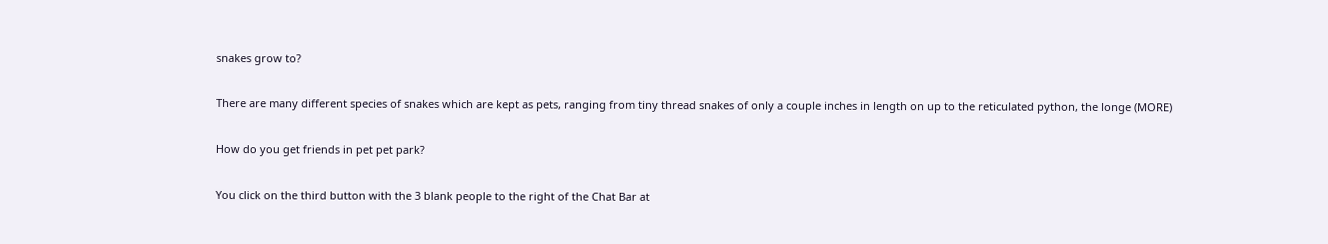snakes grow to?

There are many different species of snakes which are kept as pets, ranging from tiny thread snakes of only a couple inches in length on up to the reticulated python, the longe (MORE)

How do you get friends in pet pet park?

You click on the third button with the 3 blank people to the right of the Chat Bar at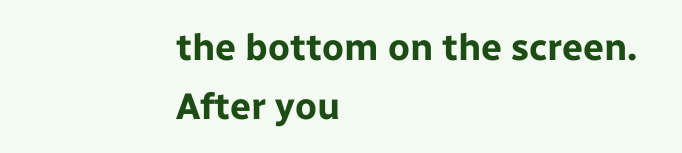the bottom on the screen. After you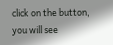click on the button, you will see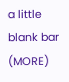a little blank bar (MORE)